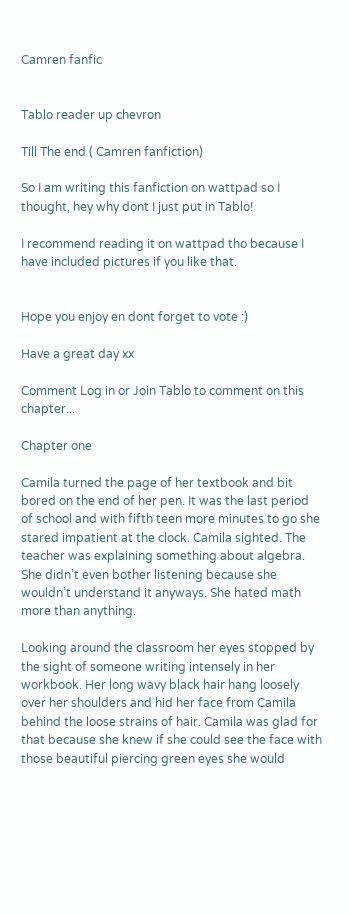Camren fanfic


Tablo reader up chevron

Till The end ( Camren fanfiction)

So I am writing this fanfiction on wattpad so I thought, hey why dont I just put in Tablo!

I recommend reading it on wattpad tho because I have included pictures if you like that.


Hope you enjoy en dont forget to vote :)

Have a great day xx

Comment Log in or Join Tablo to comment on this chapter...

Chapter one

Camila turned the page of her textbook and bit bored on the end of her pen. It was the last period of school and with fifth teen more minutes to go she stared impatient at the clock. Camila sighted. The teacher was explaining something about algebra. She didn’t even bother listening because she wouldn’t understand it anyways. She hated math more than anything.

Looking around the classroom her eyes stopped by the sight of someone writing intensely in her workbook. Her long wavy black hair hang loosely over her shoulders and hid her face from Camila behind the loose strains of hair. Camila was glad for that because she knew if she could see the face with those beautiful piercing green eyes she would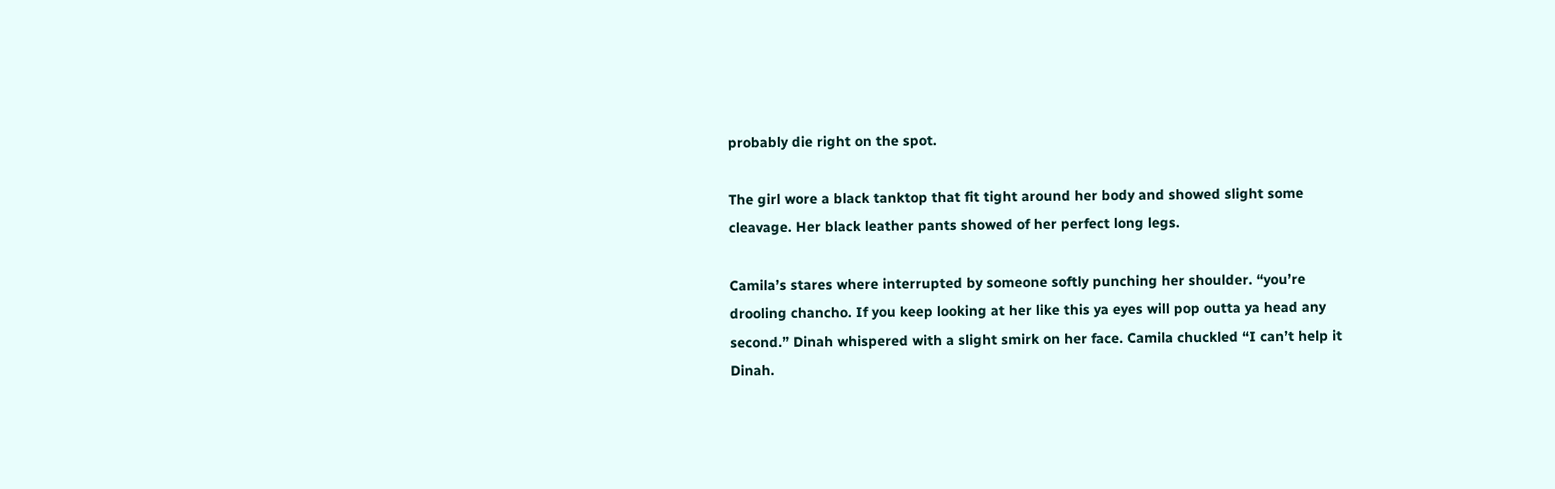probably die right on the spot.

The girl wore a black tanktop that fit tight around her body and showed slight some cleavage. Her black leather pants showed of her perfect long legs.

Camila’s stares where interrupted by someone softly punching her shoulder. “you’re drooling chancho. If you keep looking at her like this ya eyes will pop outta ya head any second.” Dinah whispered with a slight smirk on her face. Camila chuckled “I can’t help it Dinah.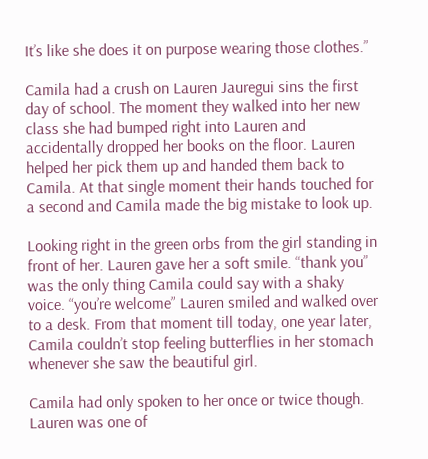It’s like she does it on purpose wearing those clothes.”

Camila had a crush on Lauren Jauregui sins the first day of school. The moment they walked into her new class she had bumped right into Lauren and accidentally dropped her books on the floor. Lauren helped her pick them up and handed them back to Camila. At that single moment their hands touched for a second and Camila made the big mistake to look up.

Looking right in the green orbs from the girl standing in front of her. Lauren gave her a soft smile. “thank you” was the only thing Camila could say with a shaky voice. “you’re welcome” Lauren smiled and walked over to a desk. From that moment till today, one year later, Camila couldn’t stop feeling butterflies in her stomach whenever she saw the beautiful girl.

Camila had only spoken to her once or twice though. Lauren was one of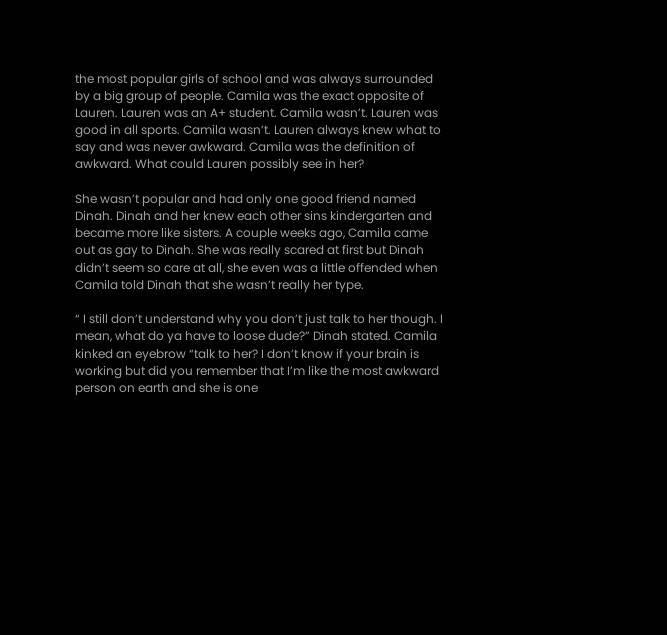the most popular girls of school and was always surrounded by a big group of people. Camila was the exact opposite of Lauren. Lauren was an A+ student. Camila wasn’t. Lauren was good in all sports. Camila wasn’t. Lauren always knew what to say and was never awkward. Camila was the definition of awkward. What could Lauren possibly see in her?

She wasn’t popular and had only one good friend named Dinah. Dinah and her knew each other sins kindergarten and became more like sisters. A couple weeks ago, Camila came out as gay to Dinah. She was really scared at first but Dinah didn’t seem so care at all, she even was a little offended when Camila told Dinah that she wasn’t really her type.

“ I still don’t understand why you don’t just talk to her though. I mean, what do ya have to loose dude?” Dinah stated. Camila kinked an eyebrow “talk to her? I don’t know if your brain is working but did you remember that I’m like the most awkward person on earth and she is one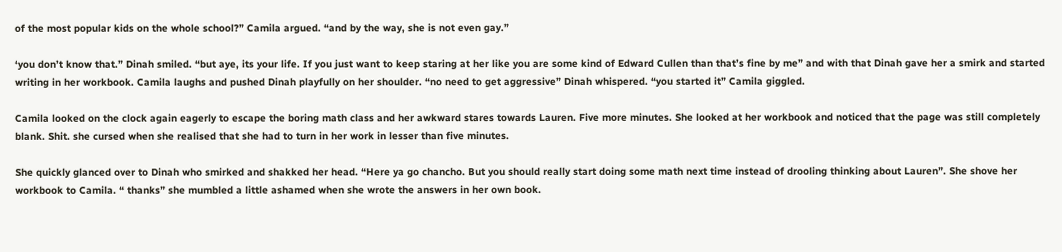of the most popular kids on the whole school?” Camila argued. “and by the way, she is not even gay.”

‘you don’t know that.” Dinah smiled. “but aye, its your life. If you just want to keep staring at her like you are some kind of Edward Cullen than that’s fine by me” and with that Dinah gave her a smirk and started writing in her workbook. Camila laughs and pushed Dinah playfully on her shoulder. “no need to get aggressive” Dinah whispered. “you started it” Camila giggled.

Camila looked on the clock again eagerly to escape the boring math class and her awkward stares towards Lauren. Five more minutes. She looked at her workbook and noticed that the page was still completely blank. Shit. she cursed when she realised that she had to turn in her work in lesser than five minutes.

She quickly glanced over to Dinah who smirked and shakked her head. “Here ya go chancho. But you should really start doing some math next time instead of drooling thinking about Lauren”. She shove her workbook to Camila. “ thanks” she mumbled a little ashamed when she wrote the answers in her own book.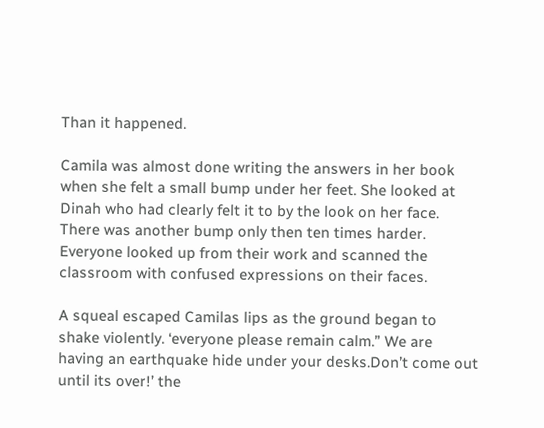Than it happened.

Camila was almost done writing the answers in her book when she felt a small bump under her feet. She looked at Dinah who had clearly felt it to by the look on her face. There was another bump only then ten times harder. Everyone looked up from their work and scanned the classroom with confused expressions on their faces.

A squeal escaped Camilas lips as the ground began to shake violently. ‘everyone please remain calm.” We are having an earthquake hide under your desks.Don’t come out until its over!’ the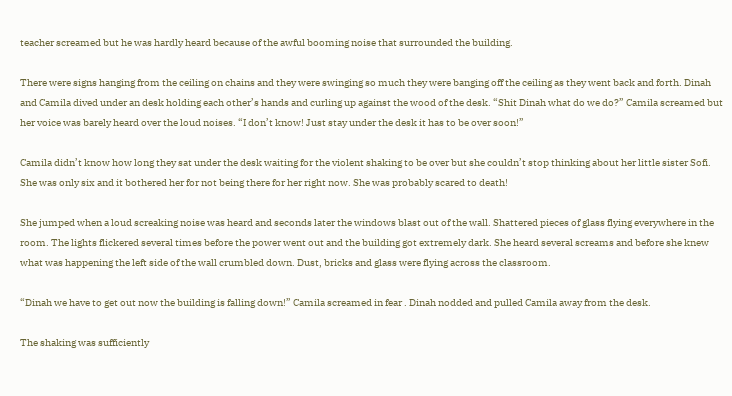teacher screamed but he was hardly heard because of the awful booming noise that surrounded the building.

There were signs hanging from the ceiling on chains and they were swinging so much they were banging off the ceiling as they went back and forth. Dinah and Camila dived under an desk holding each other’s hands and curling up against the wood of the desk. “Shit Dinah what do we do?” Camila screamed but her voice was barely heard over the loud noises. “I don’t know! Just stay under the desk it has to be over soon!”

Camila didn’t know how long they sat under the desk waiting for the violent shaking to be over but she couldn’t stop thinking about her little sister Sofi. She was only six and it bothered her for not being there for her right now. She was probably scared to death!

She jumped when a loud screaking noise was heard and seconds later the windows blast out of the wall. Shattered pieces of glass flying everywhere in the room. The lights flickered several times before the power went out and the building got extremely dark. She heard several screams and before she knew what was happening the left side of the wall crumbled down. Dust, bricks and glass were flying across the classroom.

“Dinah we have to get out now the building is falling down!” Camila screamed in fear . Dinah nodded and pulled Camila away from the desk.

The shaking was sufficiently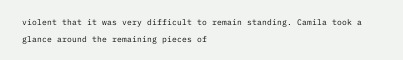violent that it was very difficult to remain standing. Camila took a glance around the remaining pieces of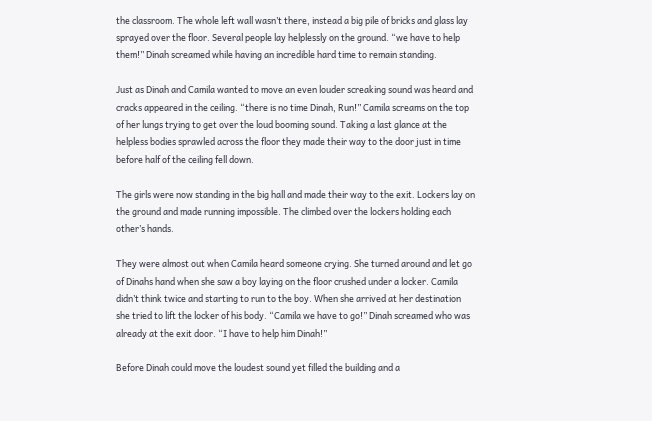the classroom. The whole left wall wasn’t there, instead a big pile of bricks and glass lay sprayed over the floor. Several people lay helplessly on the ground. “we have to help them!” Dinah screamed while having an incredible hard time to remain standing.

Just as Dinah and Camila wanted to move an even louder screaking sound was heard and cracks appeared in the ceiling. “there is no time Dinah, Run!” Camila screams on the top of her lungs trying to get over the loud booming sound. Taking a last glance at the helpless bodies sprawled across the floor they made their way to the door just in time before half of the ceiling fell down.

The girls were now standing in the big hall and made their way to the exit. Lockers lay on the ground and made running impossible. The climbed over the lockers holding each other’s hands.

They were almost out when Camila heard someone crying. She turned around and let go of Dinahs hand when she saw a boy laying on the floor crushed under a locker. Camila didn’t think twice and starting to run to the boy. When she arrived at her destination she tried to lift the locker of his body. “Camila we have to go!” Dinah screamed who was already at the exit door. “I have to help him Dinah!”

Before Dinah could move the loudest sound yet filled the building and a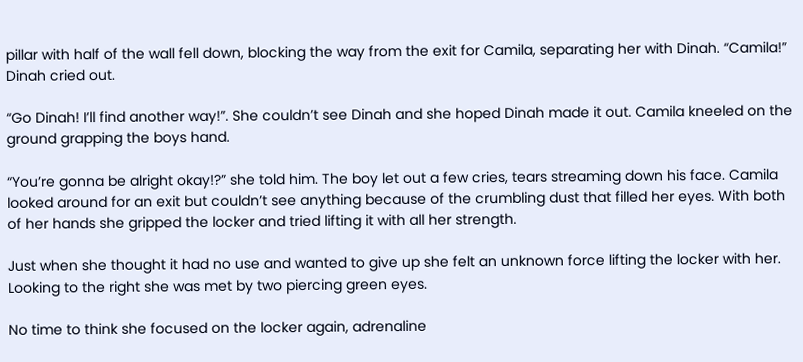pillar with half of the wall fell down, blocking the way from the exit for Camila, separating her with Dinah. “Camila!” Dinah cried out.

“Go Dinah! I’ll find another way!”. She couldn’t see Dinah and she hoped Dinah made it out. Camila kneeled on the ground grapping the boys hand.

“You’re gonna be alright okay!?” she told him. The boy let out a few cries, tears streaming down his face. Camila looked around for an exit but couldn’t see anything because of the crumbling dust that filled her eyes. With both of her hands she gripped the locker and tried lifting it with all her strength.

Just when she thought it had no use and wanted to give up she felt an unknown force lifting the locker with her. Looking to the right she was met by two piercing green eyes.

No time to think she focused on the locker again, adrenaline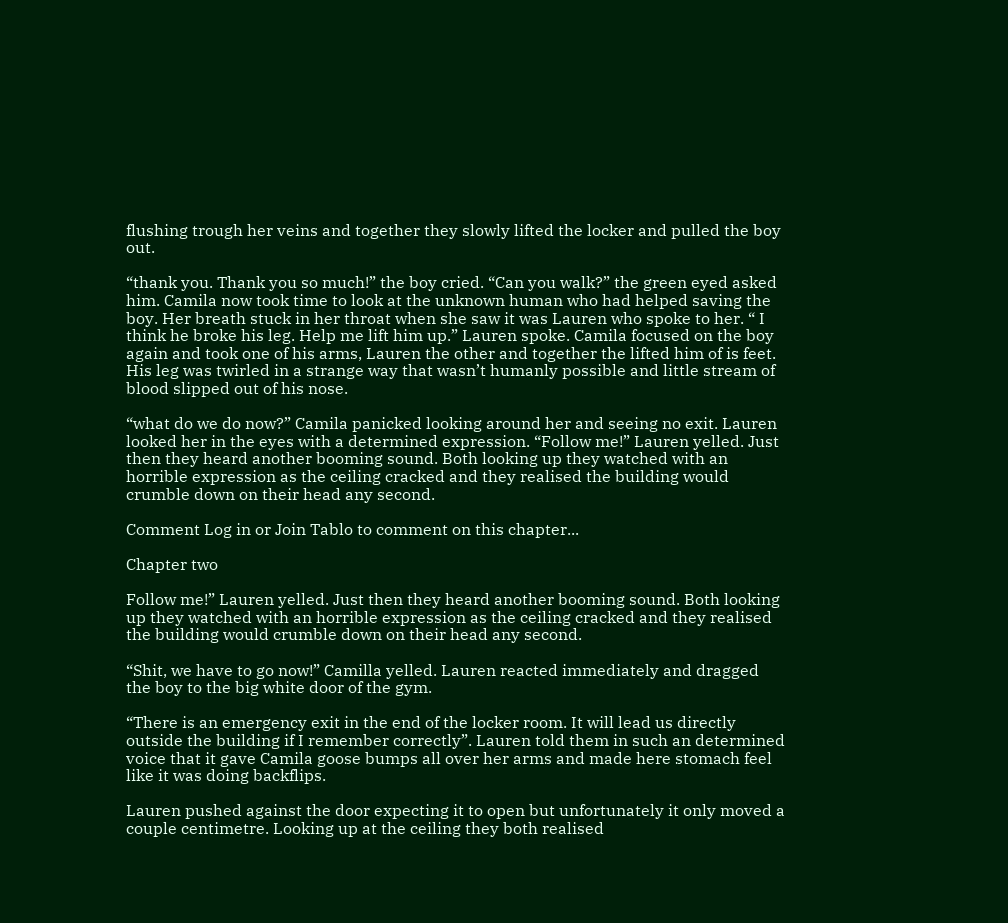flushing trough her veins and together they slowly lifted the locker and pulled the boy out.

“thank you. Thank you so much!” the boy cried. “Can you walk?” the green eyed asked him. Camila now took time to look at the unknown human who had helped saving the boy. Her breath stuck in her throat when she saw it was Lauren who spoke to her. “ I think he broke his leg. Help me lift him up.” Lauren spoke. Camila focused on the boy again and took one of his arms, Lauren the other and together the lifted him of is feet. His leg was twirled in a strange way that wasn’t humanly possible and little stream of blood slipped out of his nose.

“what do we do now?” Camila panicked looking around her and seeing no exit. Lauren looked her in the eyes with a determined expression. “Follow me!” Lauren yelled. Just then they heard another booming sound. Both looking up they watched with an horrible expression as the ceiling cracked and they realised the building would crumble down on their head any second.

Comment Log in or Join Tablo to comment on this chapter...

Chapter two

Follow me!” Lauren yelled. Just then they heard another booming sound. Both looking up they watched with an horrible expression as the ceiling cracked and they realised the building would crumble down on their head any second.

“Shit, we have to go now!” Camilla yelled. Lauren reacted immediately and dragged the boy to the big white door of the gym.

“There is an emergency exit in the end of the locker room. It will lead us directly outside the building if I remember correctly”. Lauren told them in such an determined voice that it gave Camila goose bumps all over her arms and made here stomach feel like it was doing backflips.

Lauren pushed against the door expecting it to open but unfortunately it only moved a couple centimetre. Looking up at the ceiling they both realised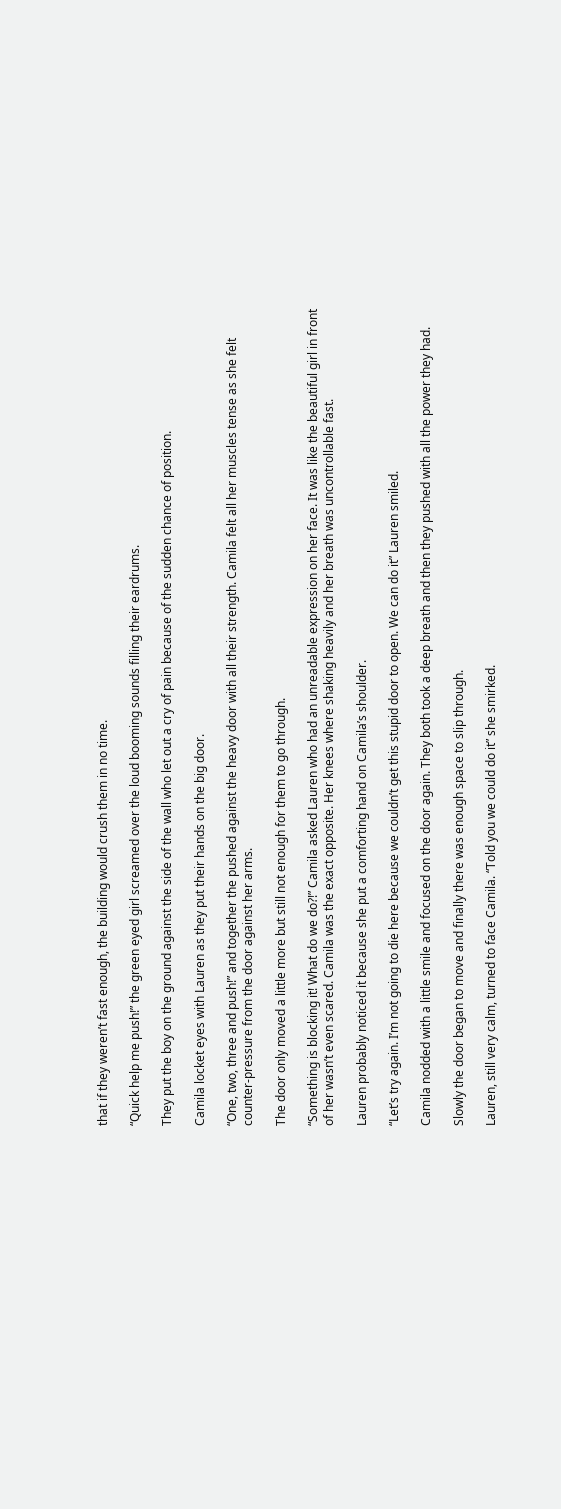that if they weren’t fast enough, the building would crush them in no time.

“Quick help me push!” the green eyed girl screamed over the loud booming sounds filling their eardrums.

They put the boy on the ground against the side of the wall who let out a cry of pain because of the sudden chance of position.

Camila locket eyes with Lauren as they put their hands on the big door.

“One, two, three and push!” and together the pushed against the heavy door with all their strength. Camila felt all her muscles tense as she felt counter-pressure from the door against her arms.

The door only moved a little more but still not enough for them to go through.

“Something is blocking it! What do we do?!” Camila asked Lauren who had an unreadable expression on her face. It was like the beautiful girl in front of her wasn’t even scared. Camila was the exact opposite. Her knees where shaking heavily and her breath was uncontrollable fast.

Lauren probably noticed it because she put a comforting hand on Camila’s shoulder.

“Let’s try again. I’m not going to die here because we couldn’t get this stupid door to open. We can do it” Lauren smiled.

Camila nodded with a little smile and focused on the door again. They both took a deep breath and then they pushed with all the power they had.

Slowly the door began to move and finally there was enough space to slip through.

Lauren, still very calm, turned to face Camila. “Told you we could do it” she smirked.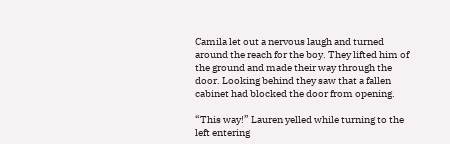Camila let out a nervous laugh and turned around the reach for the boy. They lifted him of the ground and made their way through the door. Looking behind they saw that a fallen cabinet had blocked the door from opening.

“This way!” Lauren yelled while turning to the left entering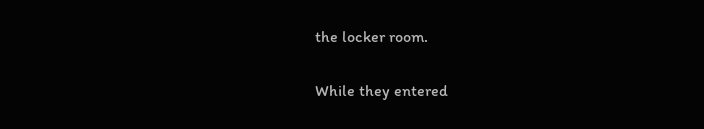the locker room.

While they entered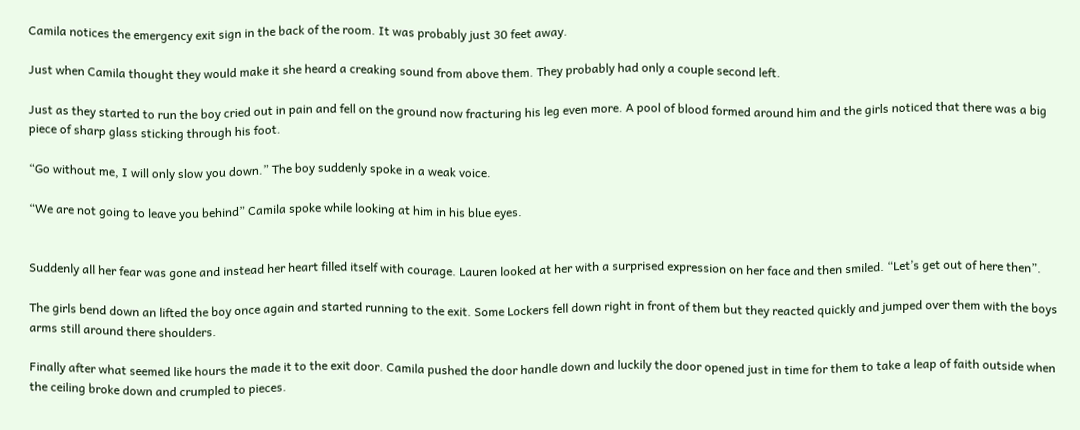Camila notices the emergency exit sign in the back of the room. It was probably just 30 feet away.

Just when Camila thought they would make it she heard a creaking sound from above them. They probably had only a couple second left.

Just as they started to run the boy cried out in pain and fell on the ground now fracturing his leg even more. A pool of blood formed around him and the girls noticed that there was a big piece of sharp glass sticking through his foot.

“Go without me, I will only slow you down.” The boy suddenly spoke in a weak voice.

“We are not going to leave you behind” Camila spoke while looking at him in his blue eyes.


Suddenly all her fear was gone and instead her heart filled itself with courage. Lauren looked at her with a surprised expression on her face and then smiled. “Let’s get out of here then”.

The girls bend down an lifted the boy once again and started running to the exit. Some Lockers fell down right in front of them but they reacted quickly and jumped over them with the boys arms still around there shoulders.

Finally after what seemed like hours the made it to the exit door. Camila pushed the door handle down and luckily the door opened just in time for them to take a leap of faith outside when the ceiling broke down and crumpled to pieces.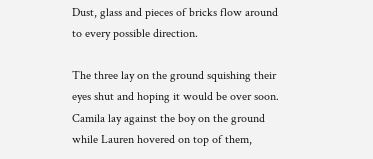Dust, glass and pieces of bricks flow around to every possible direction.

The three lay on the ground squishing their eyes shut and hoping it would be over soon. Camila lay against the boy on the ground while Lauren hovered on top of them,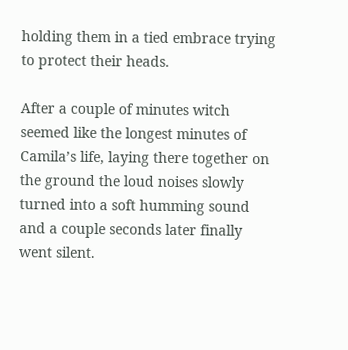holding them in a tied embrace trying to protect their heads.

After a couple of minutes witch seemed like the longest minutes of Camila’s life, laying there together on the ground the loud noises slowly turned into a soft humming sound and a couple seconds later finally went silent.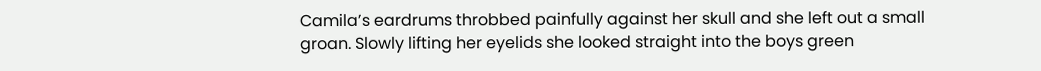Camila’s eardrums throbbed painfully against her skull and she left out a small groan. Slowly lifting her eyelids she looked straight into the boys green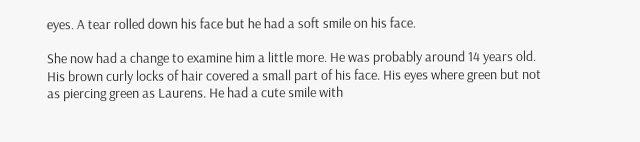eyes. A tear rolled down his face but he had a soft smile on his face.

She now had a change to examine him a little more. He was probably around 14 years old. His brown curly locks of hair covered a small part of his face. His eyes where green but not as piercing green as Laurens. He had a cute smile with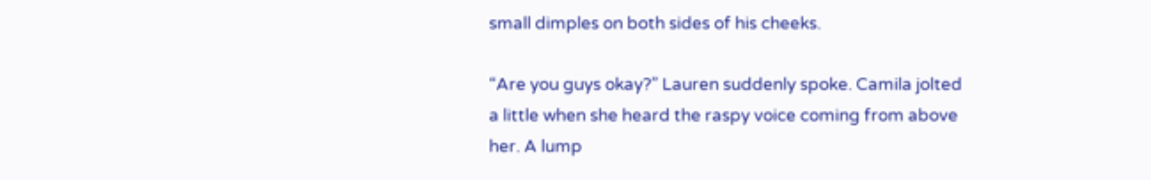small dimples on both sides of his cheeks.

“Are you guys okay?” Lauren suddenly spoke. Camila jolted a little when she heard the raspy voice coming from above her. A lump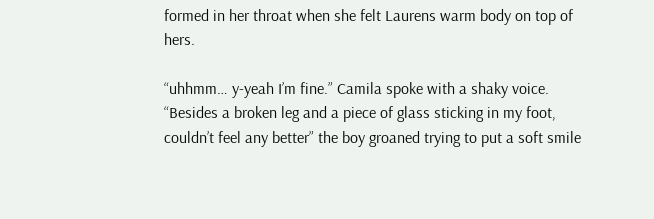formed in her throat when she felt Laurens warm body on top of hers.

“uhhmm… y-yeah I’m fine.” Camila spoke with a shaky voice. “Besides a broken leg and a piece of glass sticking in my foot, couldn’t feel any better” the boy groaned trying to put a soft smile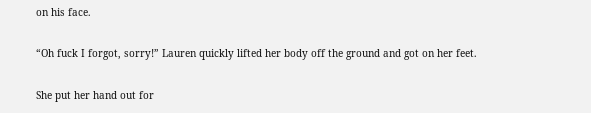on his face.

“Oh fuck I forgot, sorry!” Lauren quickly lifted her body off the ground and got on her feet.

She put her hand out for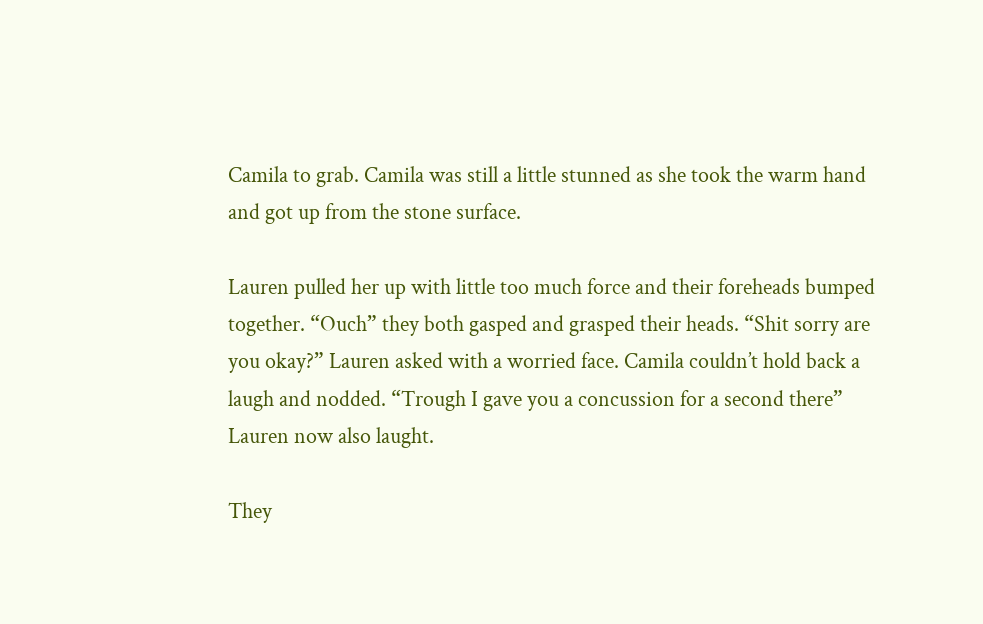Camila to grab. Camila was still a little stunned as she took the warm hand and got up from the stone surface.

Lauren pulled her up with little too much force and their foreheads bumped together. “Ouch” they both gasped and grasped their heads. “Shit sorry are you okay?” Lauren asked with a worried face. Camila couldn’t hold back a laugh and nodded. “Trough I gave you a concussion for a second there” Lauren now also laught.

They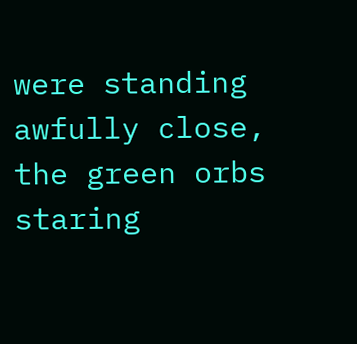were standing awfully close, the green orbs staring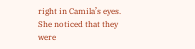right in Camila’s eyes. She noticed that they were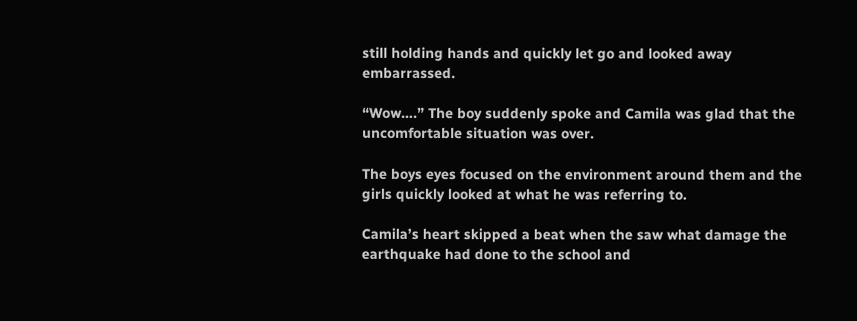still holding hands and quickly let go and looked away embarrassed.

“Wow….” The boy suddenly spoke and Camila was glad that the uncomfortable situation was over.

The boys eyes focused on the environment around them and the girls quickly looked at what he was referring to.

Camila’s heart skipped a beat when the saw what damage the earthquake had done to the school and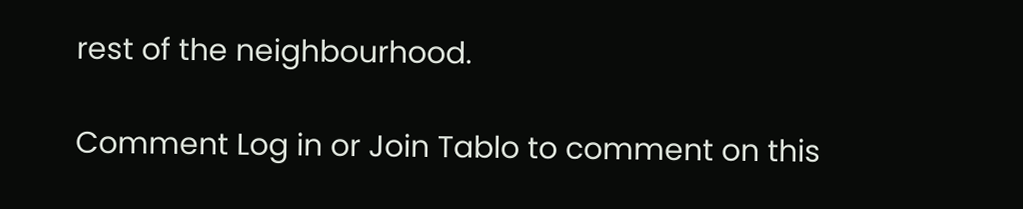rest of the neighbourhood.

Comment Log in or Join Tablo to comment on this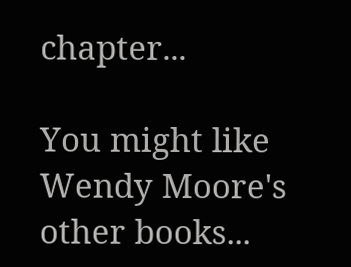chapter...

You might like Wendy Moore's other books...